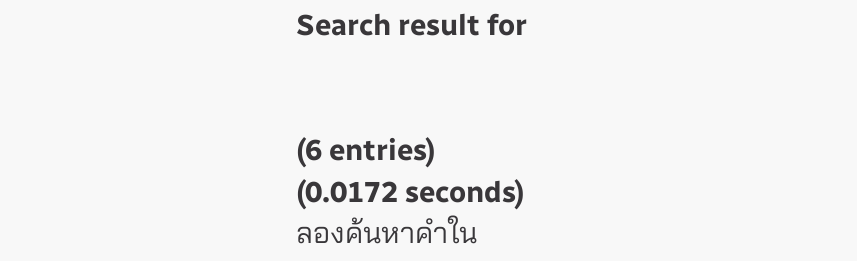Search result for


(6 entries)
(0.0172 seconds)
ลองค้นหาคำใน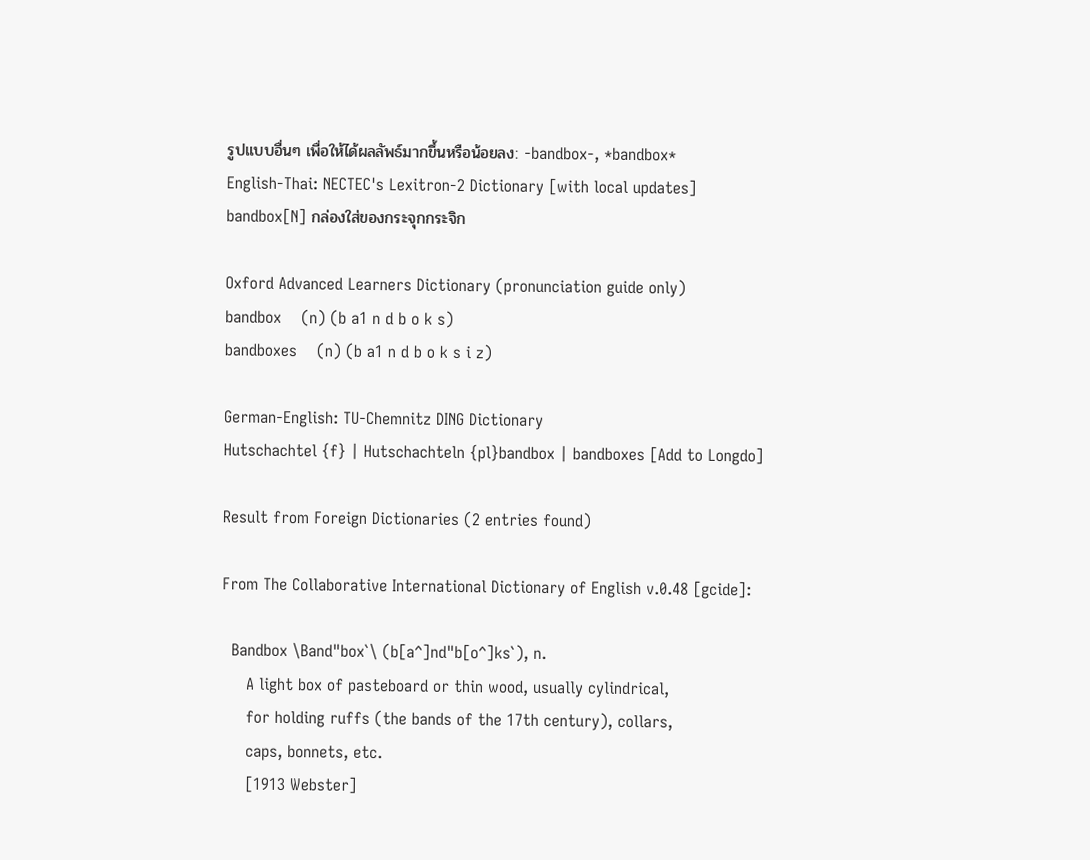รูปแบบอื่นๆ เพื่อให้ได้ผลลัพธ์มากขึ้นหรือน้อยลง: -bandbox-, *bandbox*
English-Thai: NECTEC's Lexitron-2 Dictionary [with local updates]
bandbox[N] กล่องใส่ของกระจุกกระจิก

Oxford Advanced Learners Dictionary (pronunciation guide only)
bandbox    (n) (b a1 n d b o k s)
bandboxes    (n) (b a1 n d b o k s i z)

German-English: TU-Chemnitz DING Dictionary
Hutschachtel {f} | Hutschachteln {pl}bandbox | bandboxes [Add to Longdo]

Result from Foreign Dictionaries (2 entries found)

From The Collaborative International Dictionary of English v.0.48 [gcide]:

  Bandbox \Band"box`\ (b[a^]nd"b[o^]ks`), n.
     A light box of pasteboard or thin wood, usually cylindrical,
     for holding ruffs (the bands of the 17th century), collars,
     caps, bonnets, etc.
     [1913 Webster]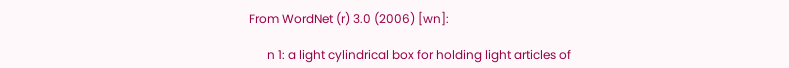From WordNet (r) 3.0 (2006) [wn]:

      n 1: a light cylindrical box for holding light articles of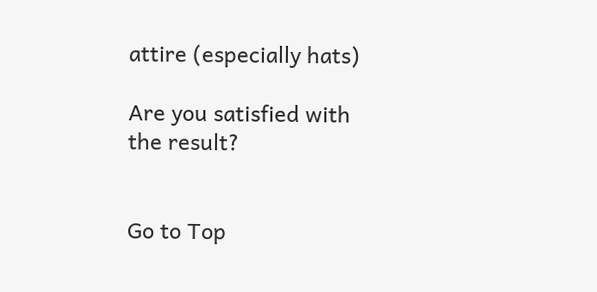attire (especially hats)

Are you satisfied with the result?


Go to Top